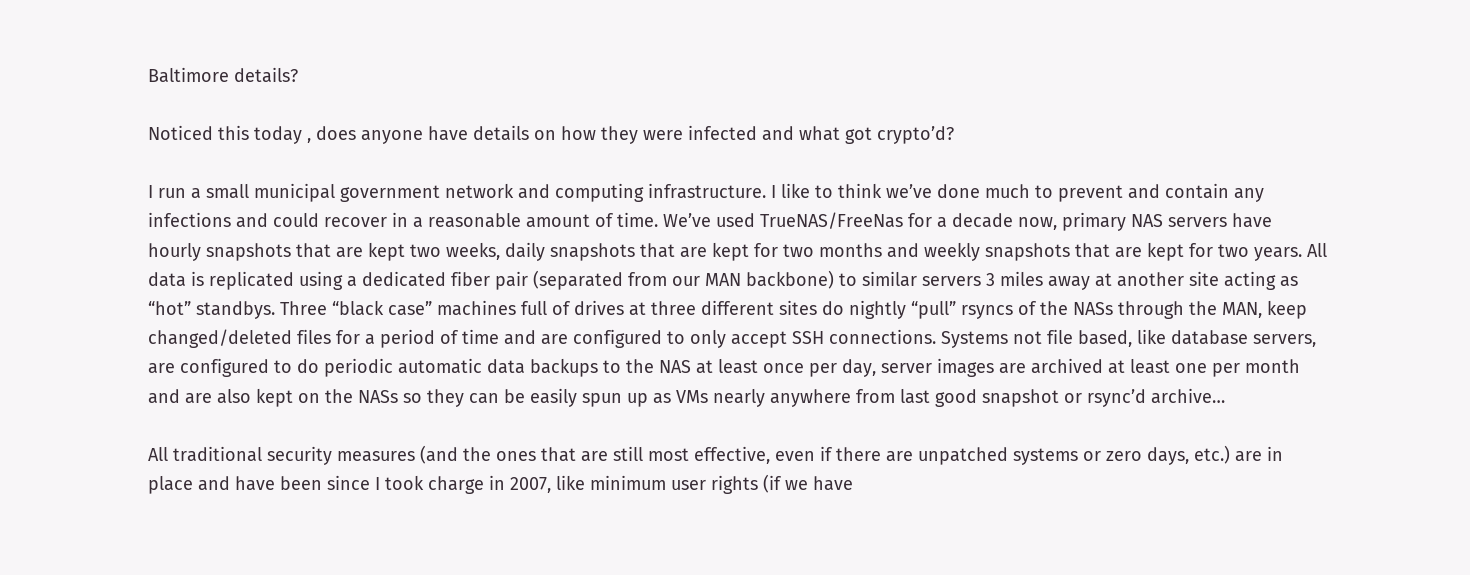Baltimore details?

Noticed this today , does anyone have details on how they were infected and what got crypto’d?

I run a small municipal government network and computing infrastructure. I like to think we’ve done much to prevent and contain any infections and could recover in a reasonable amount of time. We’ve used TrueNAS/FreeNas for a decade now, primary NAS servers have hourly snapshots that are kept two weeks, daily snapshots that are kept for two months and weekly snapshots that are kept for two years. All data is replicated using a dedicated fiber pair (separated from our MAN backbone) to similar servers 3 miles away at another site acting as “hot” standbys. Three “black case” machines full of drives at three different sites do nightly “pull” rsyncs of the NASs through the MAN, keep changed/deleted files for a period of time and are configured to only accept SSH connections. Systems not file based, like database servers, are configured to do periodic automatic data backups to the NAS at least once per day, server images are archived at least one per month and are also kept on the NASs so they can be easily spun up as VMs nearly anywhere from last good snapshot or rsync’d archive…

All traditional security measures (and the ones that are still most effective, even if there are unpatched systems or zero days, etc.) are in place and have been since I took charge in 2007, like minimum user rights (if we have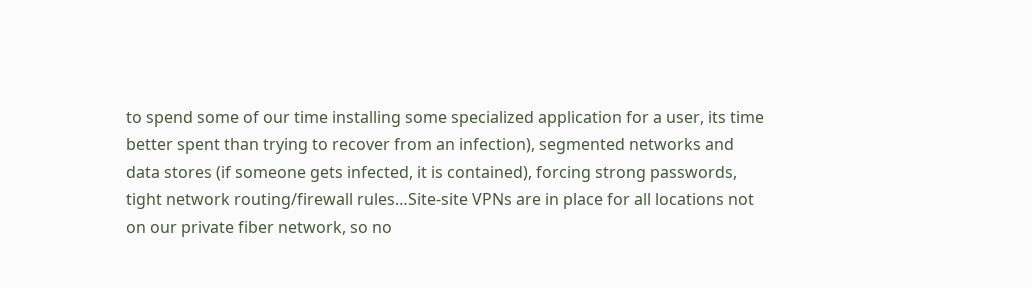to spend some of our time installing some specialized application for a user, its time better spent than trying to recover from an infection), segmented networks and data stores (if someone gets infected, it is contained), forcing strong passwords, tight network routing/firewall rules…Site-site VPNs are in place for all locations not on our private fiber network, so no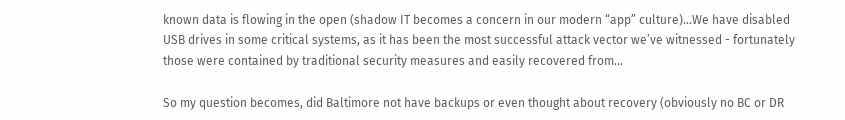known data is flowing in the open (shadow IT becomes a concern in our modern “app” culture)…We have disabled USB drives in some critical systems, as it has been the most successful attack vector we’ve witnessed - fortunately those were contained by traditional security measures and easily recovered from…

So my question becomes, did Baltimore not have backups or even thought about recovery (obviously no BC or DR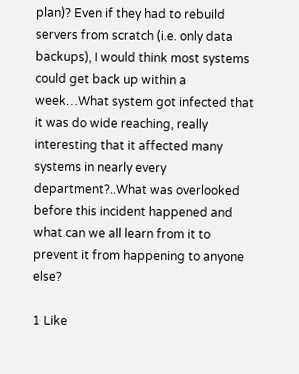plan)? Even if they had to rebuild servers from scratch (i.e. only data backups), I would think most systems could get back up within a week…What system got infected that it was do wide reaching, really interesting that it affected many systems in nearly every department?..What was overlooked before this incident happened and what can we all learn from it to prevent it from happening to anyone else?

1 Like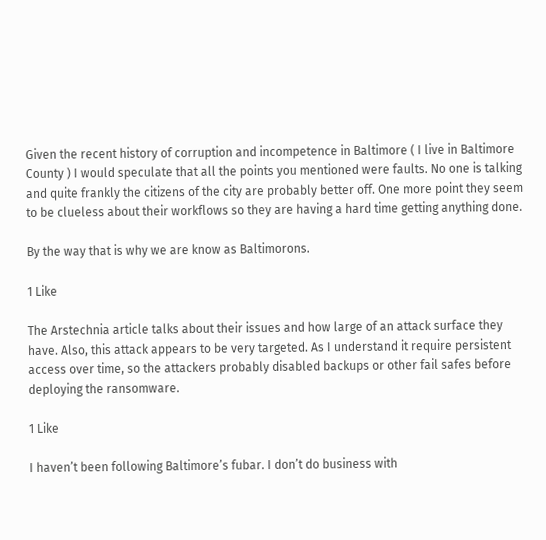Given the recent history of corruption and incompetence in Baltimore ( I live in Baltimore County ) I would speculate that all the points you mentioned were faults. No one is talking and quite frankly the citizens of the city are probably better off. One more point they seem to be clueless about their workflows so they are having a hard time getting anything done.

By the way that is why we are know as Baltimorons.

1 Like

The Arstechnia article talks about their issues and how large of an attack surface they have. Also, this attack appears to be very targeted. As I understand it require persistent access over time, so the attackers probably disabled backups or other fail safes before deploying the ransomware.

1 Like

I haven’t been following Baltimore’s fubar. I don’t do business with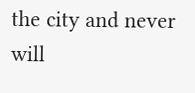the city and never will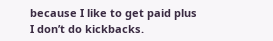because I like to get paid plus I don’t do kickbacks.